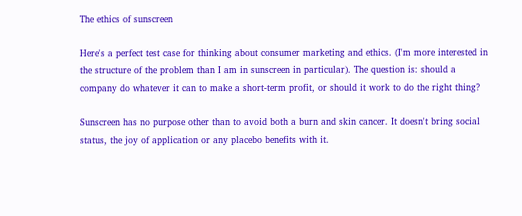The ethics of sunscreen

Here's a perfect test case for thinking about consumer marketing and ethics. (I'm more interested in the structure of the problem than I am in sunscreen in particular). The question is: should a company do whatever it can to make a short-term profit, or should it work to do the right thing?

Sunscreen has no purpose other than to avoid both a burn and skin cancer. It doesn't bring social status, the joy of application or any placebo benefits with it.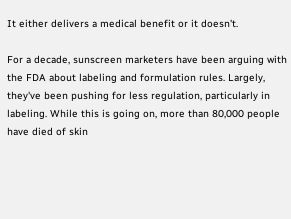It either delivers a medical benefit or it doesn't.

For a decade, sunscreen marketers have been arguing with the FDA about labeling and formulation rules. Largely, they've been pushing for less regulation, particularly in labeling. While this is going on, more than 80,000 people have died of skin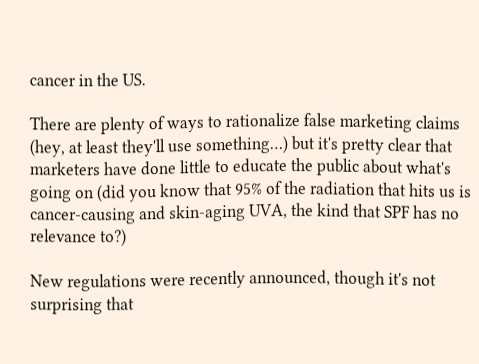cancer in the US.

There are plenty of ways to rationalize false marketing claims (hey, at least they'll use something…) but it's pretty clear that marketers have done little to educate the public about what's going on (did you know that 95% of the radiation that hits us is cancer-causing and skin-aging UVA, the kind that SPF has no relevance to?)

New regulations were recently announced, though it's not surprising that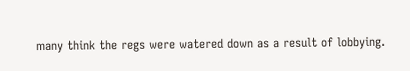many think the regs were watered down as a result of lobbying.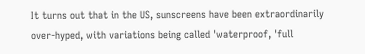It turns out that in the US, sunscreens have been extraordinarily over-hyped, with variations being called 'waterproof, 'full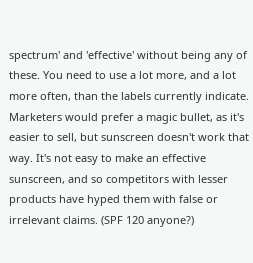spectrum' and 'effective' without being any of these. You need to use a lot more, and a lot more often, than the labels currently indicate. Marketers would prefer a magic bullet, as it's easier to sell, but sunscreen doesn't work that way. It's not easy to make an effective sunscreen, and so competitors with lesser products have hyped them with false or irrelevant claims. (SPF 120 anyone?)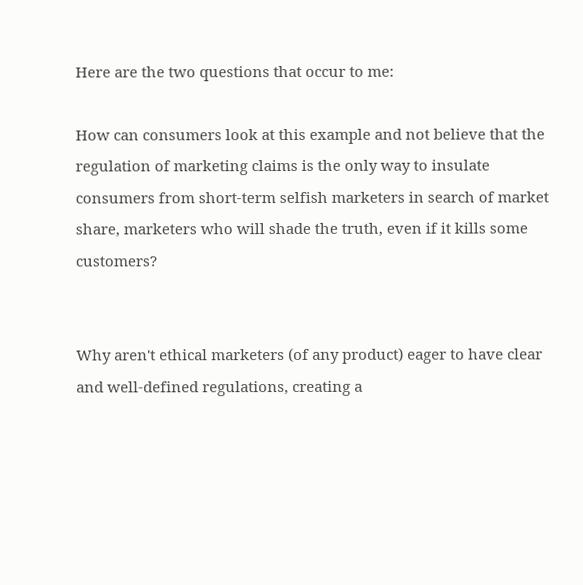Here are the two questions that occur to me:

How can consumers look at this example and not believe that the regulation of marketing claims is the only way to insulate consumers from short-term selfish marketers in search of market share, marketers who will shade the truth, even if it kills some customers?


Why aren't ethical marketers (of any product) eager to have clear and well-defined regulations, creating a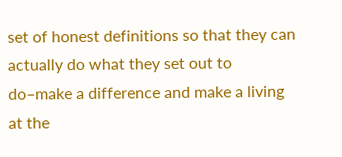set of honest definitions so that they can actually do what they set out to do–make a difference and make a living at the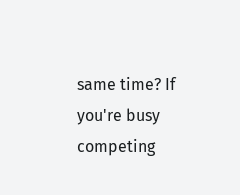same time? If you're busy competing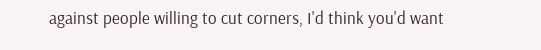against people willing to cut corners, I'd think you'd want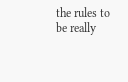the rules to be really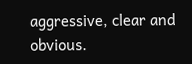aggressive, clear and obvious.